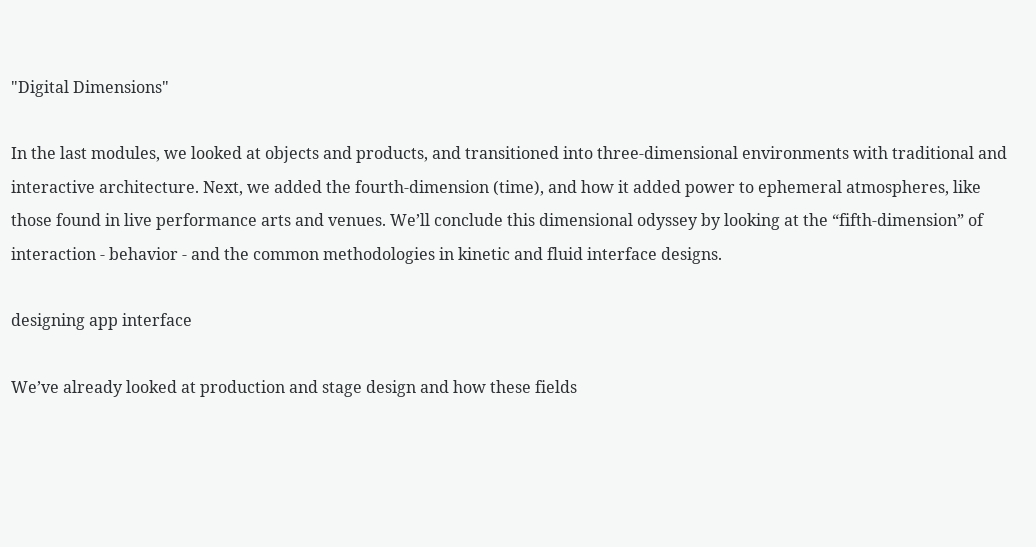"Digital Dimensions"

In the last modules, we looked at objects and products, and transitioned into three-dimensional environments with traditional and interactive architecture. Next, we added the fourth-dimension (time), and how it added power to ephemeral atmospheres, like those found in live performance arts and venues. We’ll conclude this dimensional odyssey by looking at the “fifth-dimension” of interaction - behavior - and the common methodologies in kinetic and fluid interface designs.

designing app interface

We’ve already looked at production and stage design and how these fields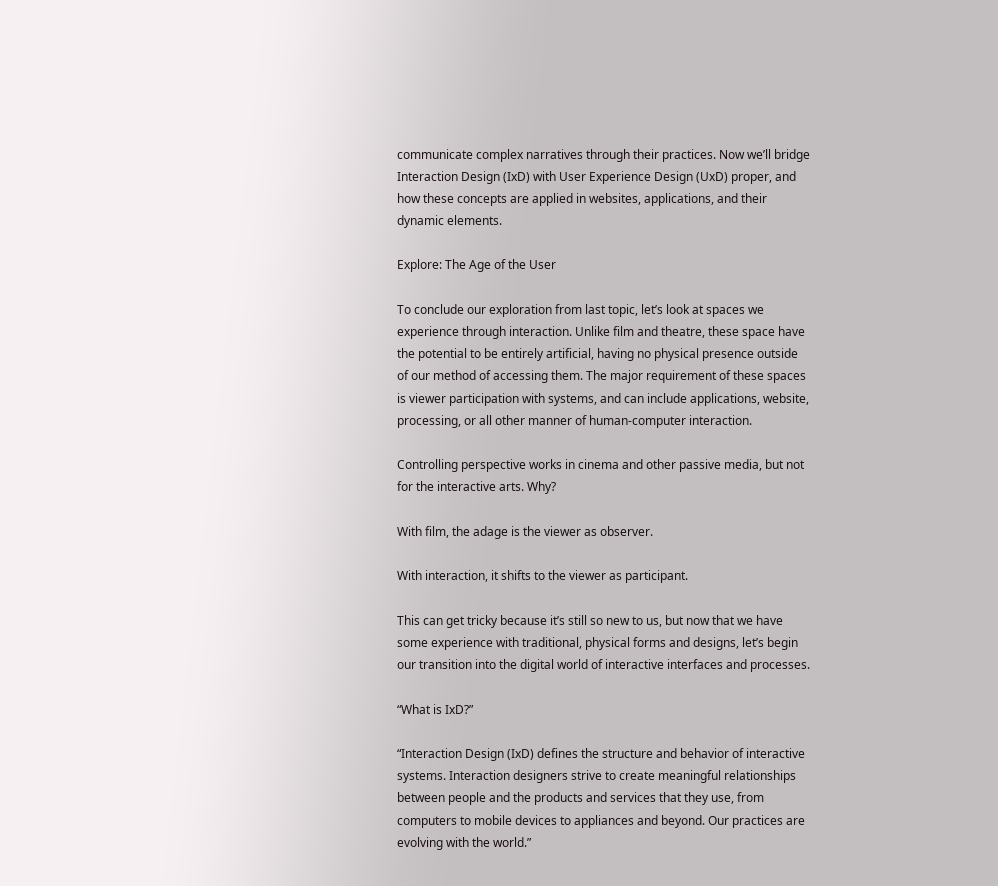communicate complex narratives through their practices. Now we’ll bridge Interaction Design (IxD) with User Experience Design (UxD) proper, and how these concepts are applied in websites, applications, and their dynamic elements.

Explore: The Age of the User

To conclude our exploration from last topic, let’s look at spaces we experience through interaction. Unlike film and theatre, these space have the potential to be entirely artificial, having no physical presence outside of our method of accessing them. The major requirement of these spaces is viewer participation with systems, and can include applications, website, processing, or all other manner of human-computer interaction.

Controlling perspective works in cinema and other passive media, but not for the interactive arts. Why?

With film, the adage is the viewer as observer.

With interaction, it shifts to the viewer as participant.

This can get tricky because it’s still so new to us, but now that we have some experience with traditional, physical forms and designs, let’s begin our transition into the digital world of interactive interfaces and processes.

“What is IxD?”

“Interaction Design (IxD) defines the structure and behavior of interactive systems. Interaction designers strive to create meaningful relationships between people and the products and services that they use, from computers to mobile devices to appliances and beyond. Our practices are evolving with the world.”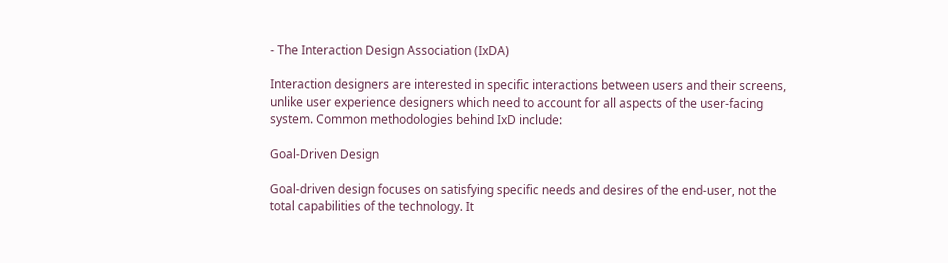- The Interaction Design Association (IxDA)

Interaction designers are interested in specific interactions between users and their screens, unlike user experience designers which need to account for all aspects of the user-facing system. Common methodologies behind IxD include:

Goal-Driven Design

Goal-driven design focuses on satisfying specific needs and desires of the end-user, not the total capabilities of the technology. It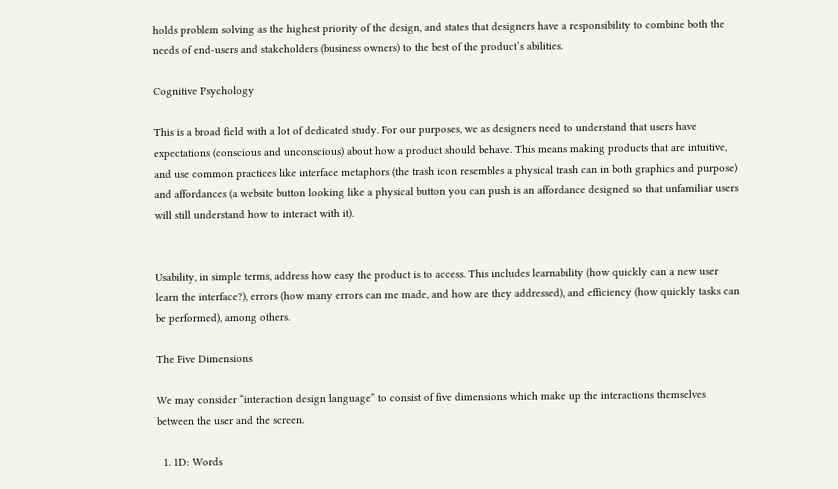holds problem solving as the highest priority of the design, and states that designers have a responsibility to combine both the needs of end-users and stakeholders (business owners) to the best of the product’s abilities.

Cognitive Psychology

This is a broad field with a lot of dedicated study. For our purposes, we as designers need to understand that users have expectations (conscious and unconscious) about how a product should behave. This means making products that are intuitive, and use common practices like interface metaphors (the trash icon resembles a physical trash can in both graphics and purpose) and affordances (a website button looking like a physical button you can push is an affordance designed so that unfamiliar users will still understand how to interact with it).


Usability, in simple terms, address how easy the product is to access. This includes learnability (how quickly can a new user learn the interface?), errors (how many errors can me made, and how are they addressed), and efficiency (how quickly tasks can be performed), among others.

The Five Dimensions

We may consider “interaction design language” to consist of five dimensions which make up the interactions themselves between the user and the screen.

  1. 1D: Words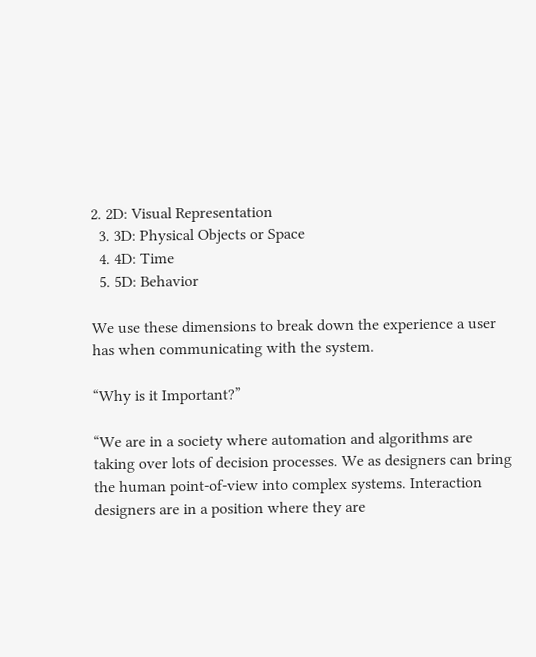2. 2D: Visual Representation
  3. 3D: Physical Objects or Space
  4. 4D: Time
  5. 5D: Behavior

We use these dimensions to break down the experience a user has when communicating with the system.

“Why is it Important?”

“We are in a society where automation and algorithms are taking over lots of decision processes. We as designers can bring the human point-of-view into complex systems. Interaction designers are in a position where they are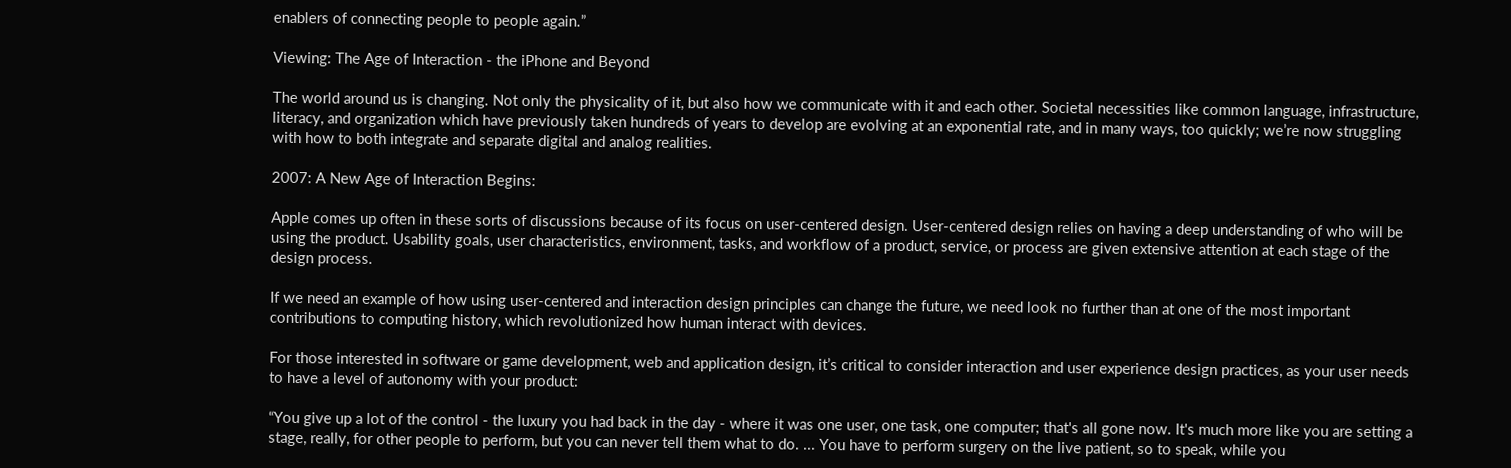enablers of connecting people to people again.”

Viewing: The Age of Interaction - the iPhone and Beyond

The world around us is changing. Not only the physicality of it, but also how we communicate with it and each other. Societal necessities like common language, infrastructure, literacy, and organization which have previously taken hundreds of years to develop are evolving at an exponential rate, and in many ways, too quickly; we’re now struggling with how to both integrate and separate digital and analog realities.

2007: A New Age of Interaction Begins:

Apple comes up often in these sorts of discussions because of its focus on user-centered design. User-centered design relies on having a deep understanding of who will be using the product. Usability goals, user characteristics, environment, tasks, and workflow of a product, service, or process are given extensive attention at each stage of the design process.

If we need an example of how using user-centered and interaction design principles can change the future, we need look no further than at one of the most important contributions to computing history, which revolutionized how human interact with devices.

For those interested in software or game development, web and application design, it’s critical to consider interaction and user experience design practices, as your user needs to have a level of autonomy with your product:

“You give up a lot of the control - the luxury you had back in the day - where it was one user, one task, one computer; that's all gone now. It's much more like you are setting a stage, really, for other people to perform, but you can never tell them what to do. ... You have to perform surgery on the live patient, so to speak, while you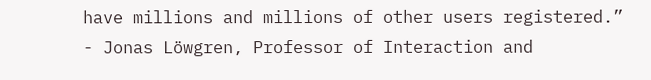have millions and millions of other users registered.”
- Jonas Löwgren, Professor of Interaction and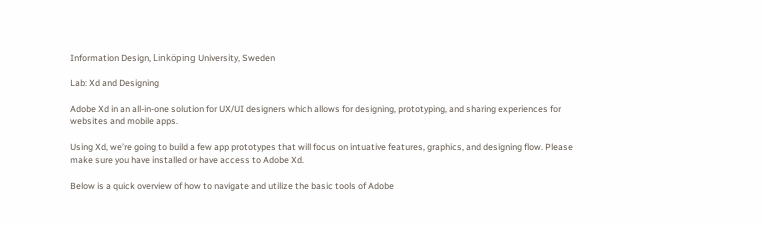Information Design, Linköping University, Sweden

Lab: Xd and Designing

Adobe Xd in an all-in-one solution for UX/UI designers which allows for designing, prototyping, and sharing experiences for websites and mobile apps.

Using Xd, we’re going to build a few app prototypes that will focus on intuative features, graphics, and designing flow. Please make sure you have installed or have access to Adobe Xd.

Below is a quick overview of how to navigate and utilize the basic tools of Adobe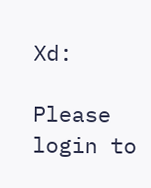Xd:

Please login to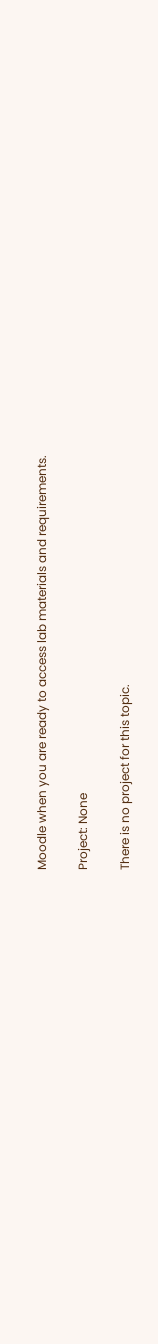Moodle when you are ready to access lab materials and requirements.

Project: None

There is no project for this topic.